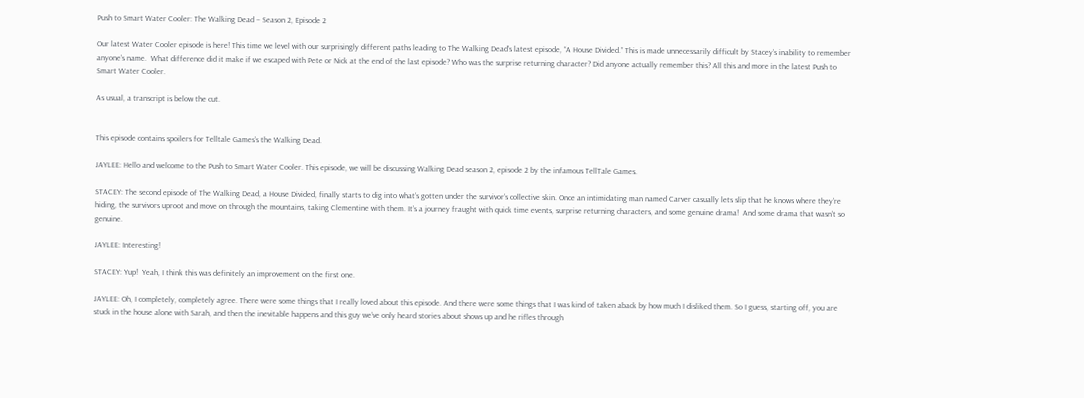Push to Smart Water Cooler: The Walking Dead – Season 2, Episode 2

Our latest Water Cooler episode is here! This time we level with our surprisingly different paths leading to The Walking Dead’s latest episode, “A House Divided.” This is made unnecessarily difficult by Stacey’s inability to remember anyone’s name.  What difference did it make if we escaped with Pete or Nick at the end of the last episode? Who was the surprise returning character? Did anyone actually remember this? All this and more in the latest Push to Smart Water Cooler.

As usual, a transcript is below the cut.


This episode contains spoilers for Telltale Games’s the Walking Dead.

JAYLEE: Hello and welcome to the Push to Smart Water Cooler. This episode, we will be discussing Walking Dead season 2, episode 2 by the infamous TellTale Games.

STACEY: The second episode of The Walking Dead, a House Divided, finally starts to dig into what’s gotten under the survivor’s collective skin. Once an intimidating man named Carver casually lets slip that he knows where they’re hiding, the survivors uproot and move on through the mountains, taking Clementine with them. It’s a journey fraught with quick time events, surprise returning characters, and some genuine drama!  And some drama that wasn’t so genuine.

JAYLEE: Interesting!

STACEY: Yup!  Yeah, I think this was definitely an improvement on the first one.

JAYLEE: Oh, I completely, completely agree. There were some things that I really loved about this episode. And there were some things that I was kind of taken aback by how much I disliked them. So I guess, starting off, you are stuck in the house alone with Sarah, and then the inevitable happens and this guy we’ve only heard stories about shows up and he rifles through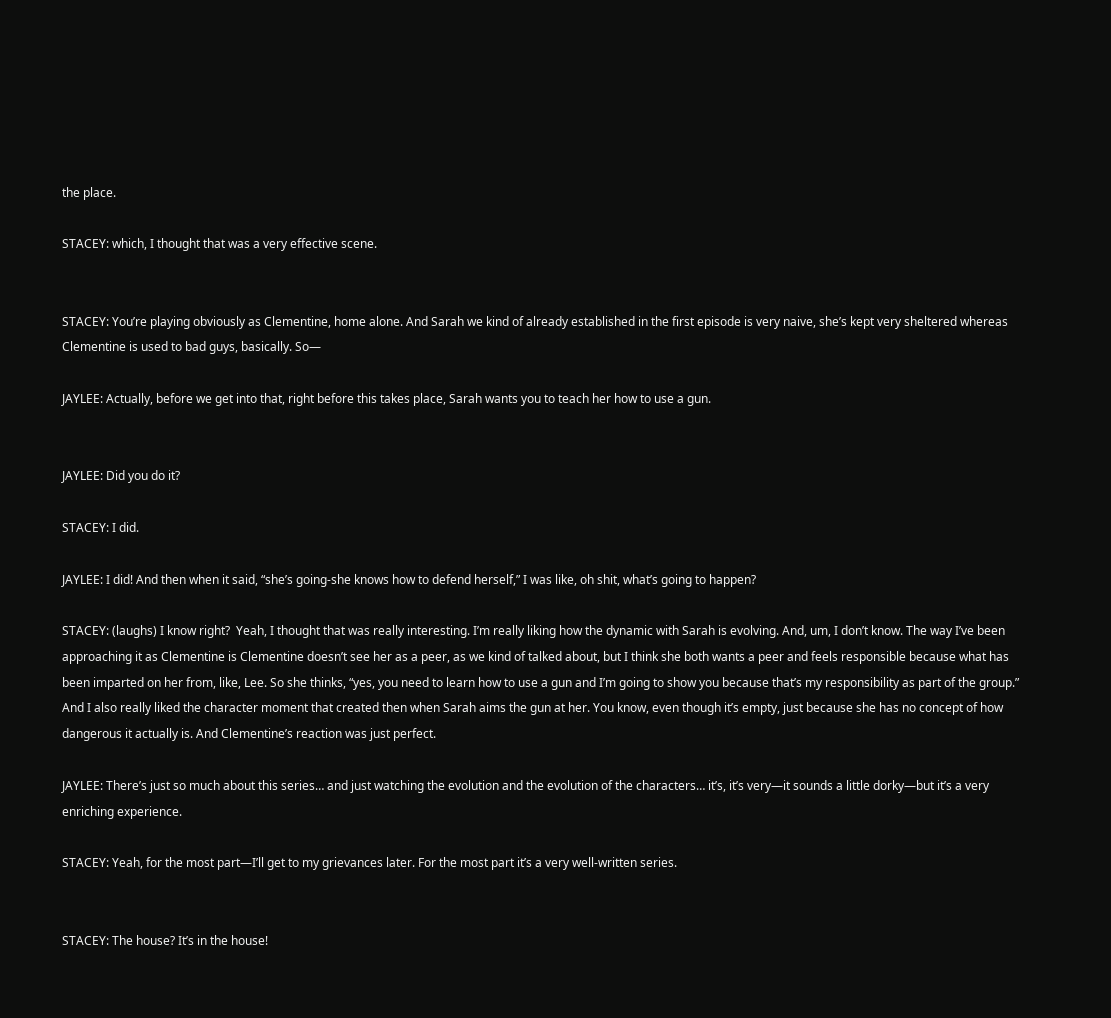the place.

STACEY: which, I thought that was a very effective scene.


STACEY: You’re playing obviously as Clementine, home alone. And Sarah we kind of already established in the first episode is very naive, she’s kept very sheltered whereas Clementine is used to bad guys, basically. So—

JAYLEE: Actually, before we get into that, right before this takes place, Sarah wants you to teach her how to use a gun.


JAYLEE: Did you do it?

STACEY: I did.

JAYLEE: I did! And then when it said, “she’s going-she knows how to defend herself,” I was like, oh shit, what’s going to happen?

STACEY: (laughs) I know right?  Yeah, I thought that was really interesting. I’m really liking how the dynamic with Sarah is evolving. And, um, I don’t know. The way I’ve been approaching it as Clementine is Clementine doesn’t see her as a peer, as we kind of talked about, but I think she both wants a peer and feels responsible because what has been imparted on her from, like, Lee. So she thinks, “yes, you need to learn how to use a gun and I’m going to show you because that’s my responsibility as part of the group.” And I also really liked the character moment that created then when Sarah aims the gun at her. You know, even though it’s empty, just because she has no concept of how dangerous it actually is. And Clementine’s reaction was just perfect.

JAYLEE: There’s just so much about this series… and just watching the evolution and the evolution of the characters… it’s, it’s very—it sounds a little dorky—but it’s a very enriching experience.

STACEY: Yeah, for the most part—I’ll get to my grievances later. For the most part it’s a very well-written series.


STACEY: The house? It’s in the house!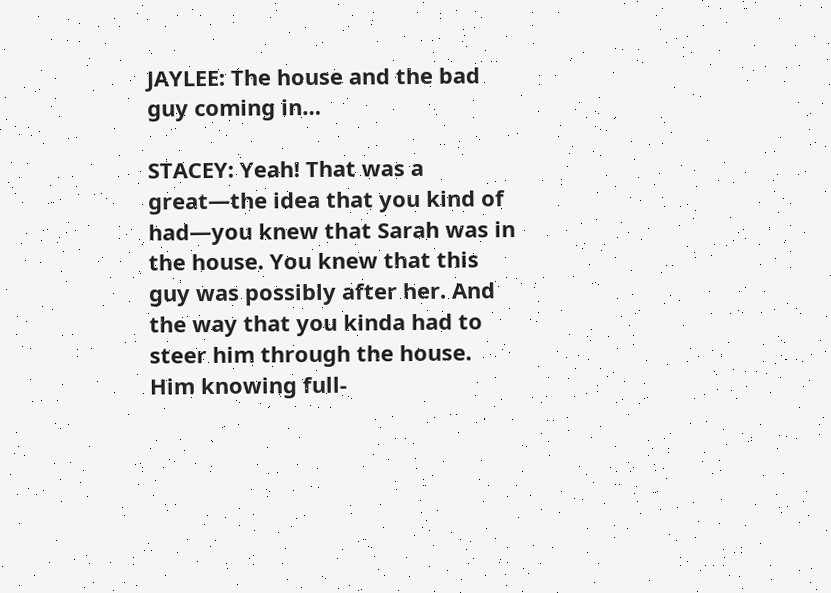JAYLEE: The house and the bad guy coming in…

STACEY: Yeah! That was a great—the idea that you kind of had—you knew that Sarah was in the house. You knew that this guy was possibly after her. And the way that you kinda had to steer him through the house. Him knowing full-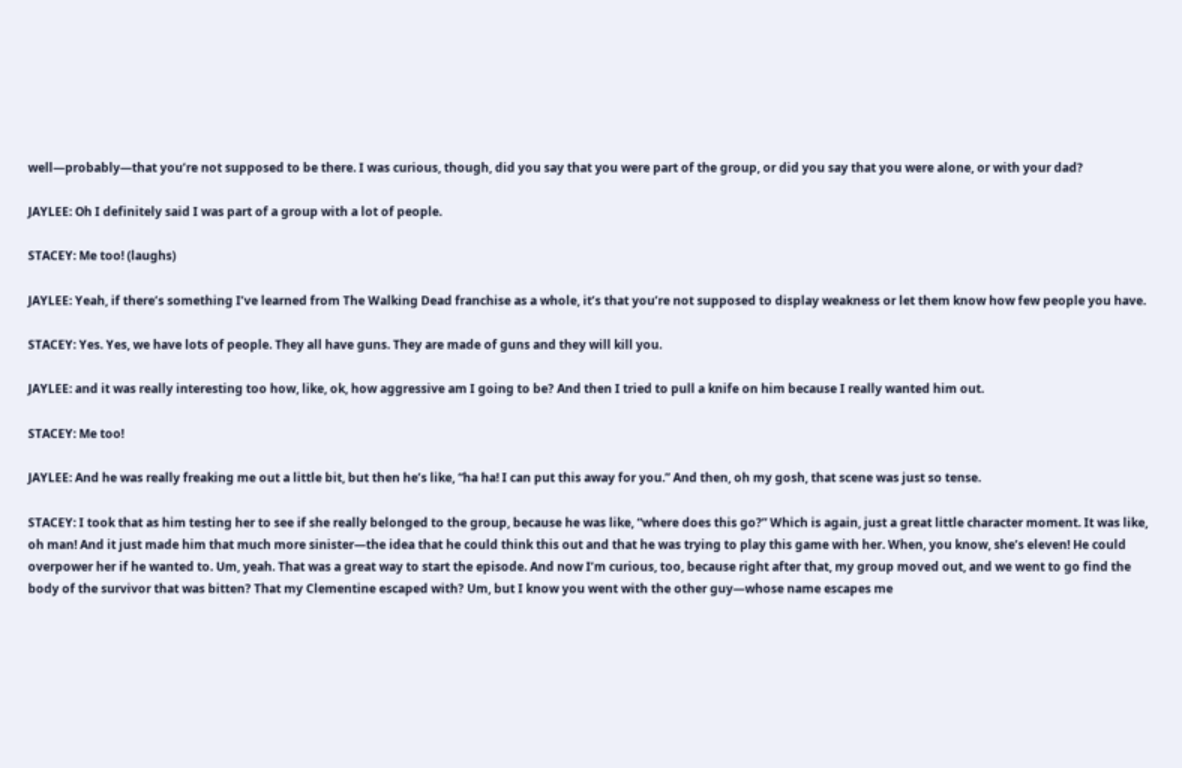well—probably—that you’re not supposed to be there. I was curious, though, did you say that you were part of the group, or did you say that you were alone, or with your dad?

JAYLEE: Oh I definitely said I was part of a group with a lot of people.

STACEY: Me too! (laughs)

JAYLEE: Yeah, if there’s something I’ve learned from The Walking Dead franchise as a whole, it’s that you’re not supposed to display weakness or let them know how few people you have.

STACEY: Yes. Yes, we have lots of people. They all have guns. They are made of guns and they will kill you.

JAYLEE: and it was really interesting too how, like, ok, how aggressive am I going to be? And then I tried to pull a knife on him because I really wanted him out.

STACEY: Me too!

JAYLEE: And he was really freaking me out a little bit, but then he’s like, “ha ha! I can put this away for you.” And then, oh my gosh, that scene was just so tense.

STACEY: I took that as him testing her to see if she really belonged to the group, because he was like, “where does this go?” Which is again, just a great little character moment. It was like, oh man! And it just made him that much more sinister—the idea that he could think this out and that he was trying to play this game with her. When, you know, she’s eleven! He could overpower her if he wanted to. Um, yeah. That was a great way to start the episode. And now I’m curious, too, because right after that, my group moved out, and we went to go find the body of the survivor that was bitten? That my Clementine escaped with? Um, but I know you went with the other guy—whose name escapes me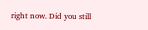right now. Did you still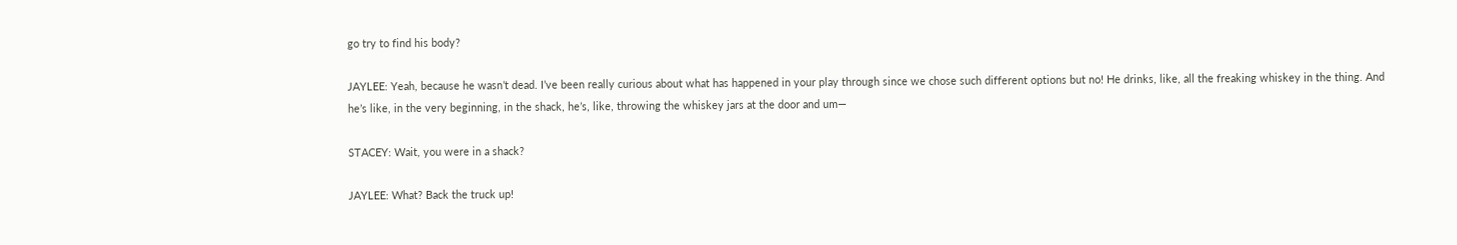go try to find his body?

JAYLEE: Yeah, because he wasn’t dead. I’ve been really curious about what has happened in your play through since we chose such different options but no! He drinks, like, all the freaking whiskey in the thing. And he’s like, in the very beginning, in the shack, he’s, like, throwing the whiskey jars at the door and um—

STACEY: Wait, you were in a shack?

JAYLEE: What? Back the truck up!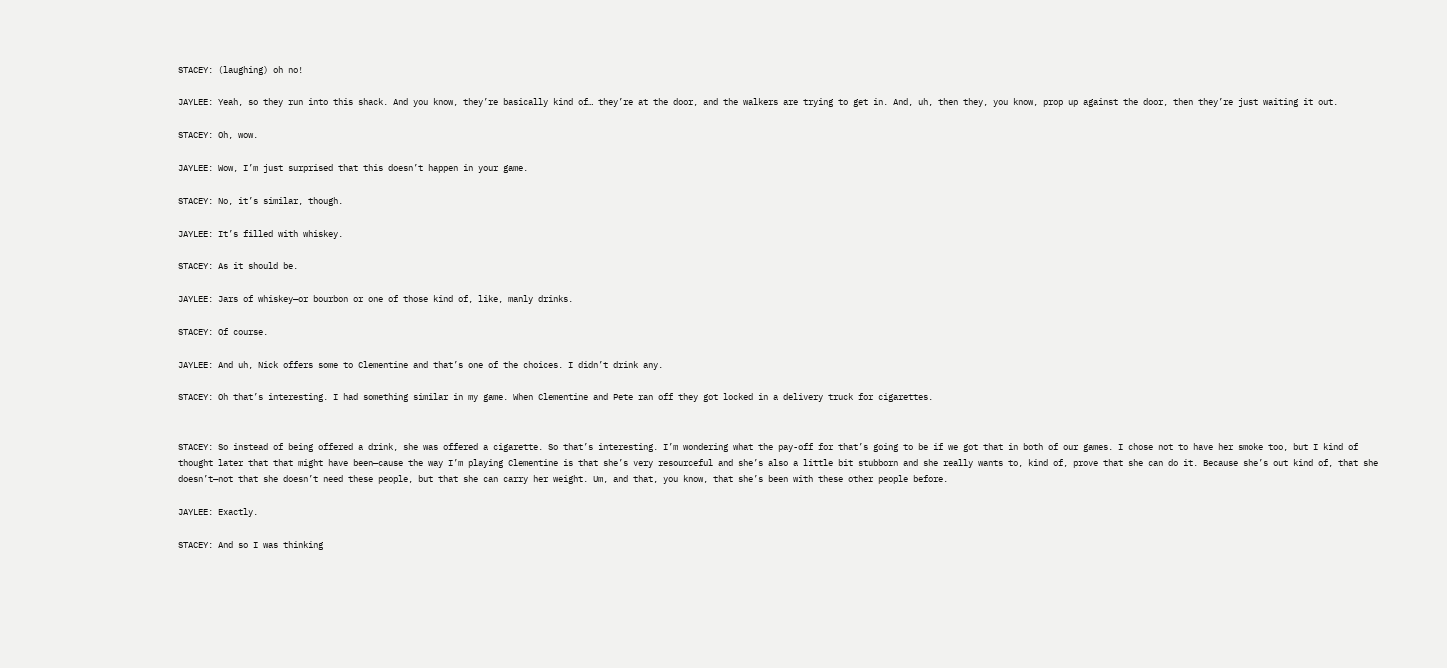STACEY: (laughing) oh no!

JAYLEE: Yeah, so they run into this shack. And you know, they’re basically kind of… they’re at the door, and the walkers are trying to get in. And, uh, then they, you know, prop up against the door, then they’re just waiting it out.

STACEY: Oh, wow.

JAYLEE: Wow, I’m just surprised that this doesn’t happen in your game.

STACEY: No, it’s similar, though.

JAYLEE: It’s filled with whiskey.

STACEY: As it should be.

JAYLEE: Jars of whiskey—or bourbon or one of those kind of, like, manly drinks.

STACEY: Of course.

JAYLEE: And uh, Nick offers some to Clementine and that’s one of the choices. I didn’t drink any.

STACEY: Oh that’s interesting. I had something similar in my game. When Clementine and Pete ran off they got locked in a delivery truck for cigarettes.


STACEY: So instead of being offered a drink, she was offered a cigarette. So that’s interesting. I’m wondering what the pay-off for that’s going to be if we got that in both of our games. I chose not to have her smoke too, but I kind of thought later that that might have been—cause the way I’m playing Clementine is that she’s very resourceful and she’s also a little bit stubborn and she really wants to, kind of, prove that she can do it. Because she’s out kind of, that she doesn’t—not that she doesn’t need these people, but that she can carry her weight. Um, and that, you know, that she’s been with these other people before.

JAYLEE: Exactly.

STACEY: And so I was thinking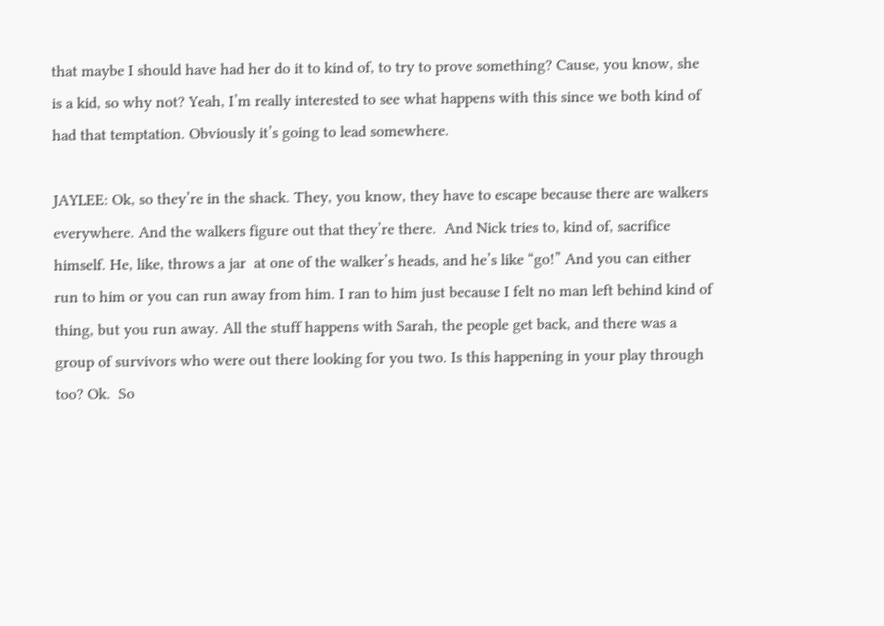that maybe I should have had her do it to kind of, to try to prove something? Cause, you know, she is a kid, so why not? Yeah, I’m really interested to see what happens with this since we both kind of had that temptation. Obviously it’s going to lead somewhere.

JAYLEE: Ok, so they’re in the shack. They, you know, they have to escape because there are walkers everywhere. And the walkers figure out that they’re there.  And Nick tries to, kind of, sacrifice himself. He, like, throws a jar  at one of the walker’s heads, and he’s like “go!” And you can either run to him or you can run away from him. I ran to him just because I felt no man left behind kind of thing, but you run away. All the stuff happens with Sarah, the people get back, and there was a group of survivors who were out there looking for you two. Is this happening in your play through too? Ok.  So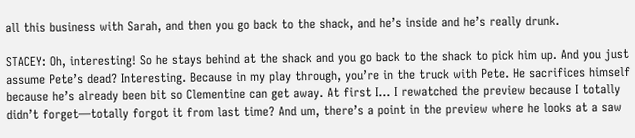all this business with Sarah, and then you go back to the shack, and he’s inside and he’s really drunk.

STACEY: Oh, interesting! So he stays behind at the shack and you go back to the shack to pick him up. And you just assume Pete’s dead? Interesting. Because in my play through, you’re in the truck with Pete. He sacrifices himself because he’s already been bit so Clementine can get away. At first I… I rewatched the preview because I totally didn’t forget—totally forgot it from last time? And um, there’s a point in the preview where he looks at a saw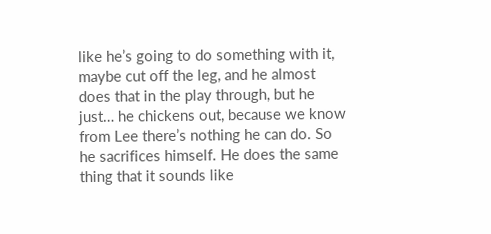like he’s going to do something with it, maybe cut off the leg, and he almost does that in the play through, but he just… he chickens out, because we know from Lee there’s nothing he can do. So he sacrifices himself. He does the same thing that it sounds like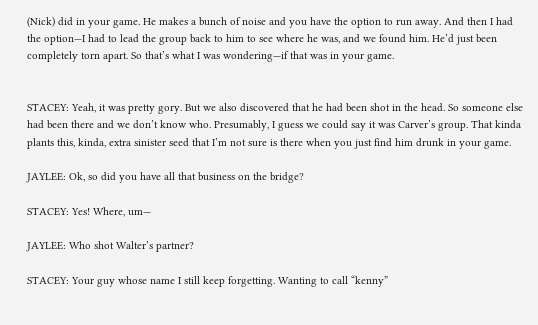(Nick) did in your game. He makes a bunch of noise and you have the option to run away. And then I had the option—I had to lead the group back to him to see where he was, and we found him. He’d just been completely torn apart. So that’s what I was wondering—if that was in your game.


STACEY: Yeah, it was pretty gory. But we also discovered that he had been shot in the head. So someone else had been there and we don’t know who. Presumably, I guess we could say it was Carver’s group. That kinda plants this, kinda, extra sinister seed that I’m not sure is there when you just find him drunk in your game.

JAYLEE: Ok, so did you have all that business on the bridge?

STACEY: Yes! Where, um—

JAYLEE: Who shot Walter’s partner?

STACEY: Your guy whose name I still keep forgetting. Wanting to call “kenny”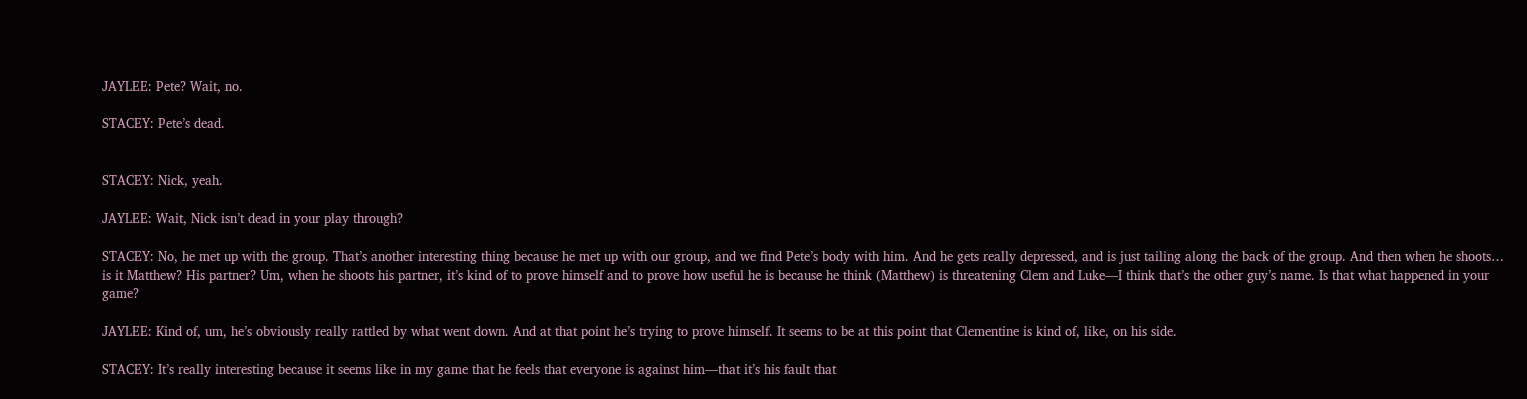JAYLEE: Pete? Wait, no.

STACEY: Pete’s dead.


STACEY: Nick, yeah.

JAYLEE: Wait, Nick isn’t dead in your play through?

STACEY: No, he met up with the group. That’s another interesting thing because he met up with our group, and we find Pete’s body with him. And he gets really depressed, and is just tailing along the back of the group. And then when he shoots… is it Matthew? His partner? Um, when he shoots his partner, it’s kind of to prove himself and to prove how useful he is because he think (Matthew) is threatening Clem and Luke—I think that’s the other guy’s name. Is that what happened in your game?

JAYLEE: Kind of, um, he’s obviously really rattled by what went down. And at that point he’s trying to prove himself. It seems to be at this point that Clementine is kind of, like, on his side.

STACEY: It’s really interesting because it seems like in my game that he feels that everyone is against him—that it’s his fault that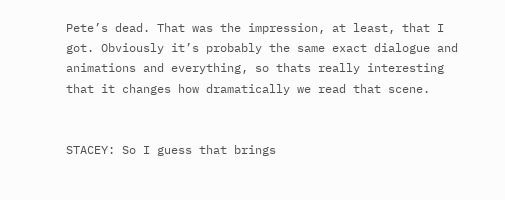Pete’s dead. That was the impression, at least, that I got. Obviously it’s probably the same exact dialogue and animations and everything, so thats really interesting that it changes how dramatically we read that scene.


STACEY: So I guess that brings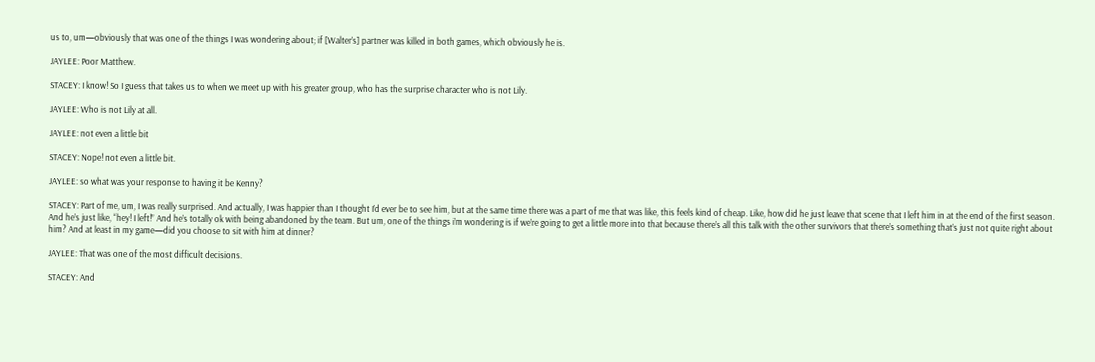us to, um—obviously that was one of the things I was wondering about; if [Walter’s] partner was killed in both games, which obviously he is.

JAYLEE: Poor Matthew.

STACEY: I know! So I guess that takes us to when we meet up with his greater group, who has the surprise character who is not Lily.

JAYLEE: Who is not Lily at all.

JAYLEE: not even a little bit

STACEY: Nope! not even a little bit.

JAYLEE: so what was your response to having it be Kenny?

STACEY: Part of me, um, I was really surprised. And actually, I was happier than I thought I’d ever be to see him, but at the same time there was a part of me that was like, this feels kind of cheap. Like, how did he just leave that scene that I left him in at the end of the first season. And he’s just like, “hey! I left!” And he’s totally ok with being abandoned by the team. But um, one of the things i’m wondering is if we’re going to get a little more into that because there’s all this talk with the other survivors that there’s something that’s just not quite right about him? And at least in my game—did you choose to sit with him at dinner?

JAYLEE: That was one of the most difficult decisions.

STACEY: And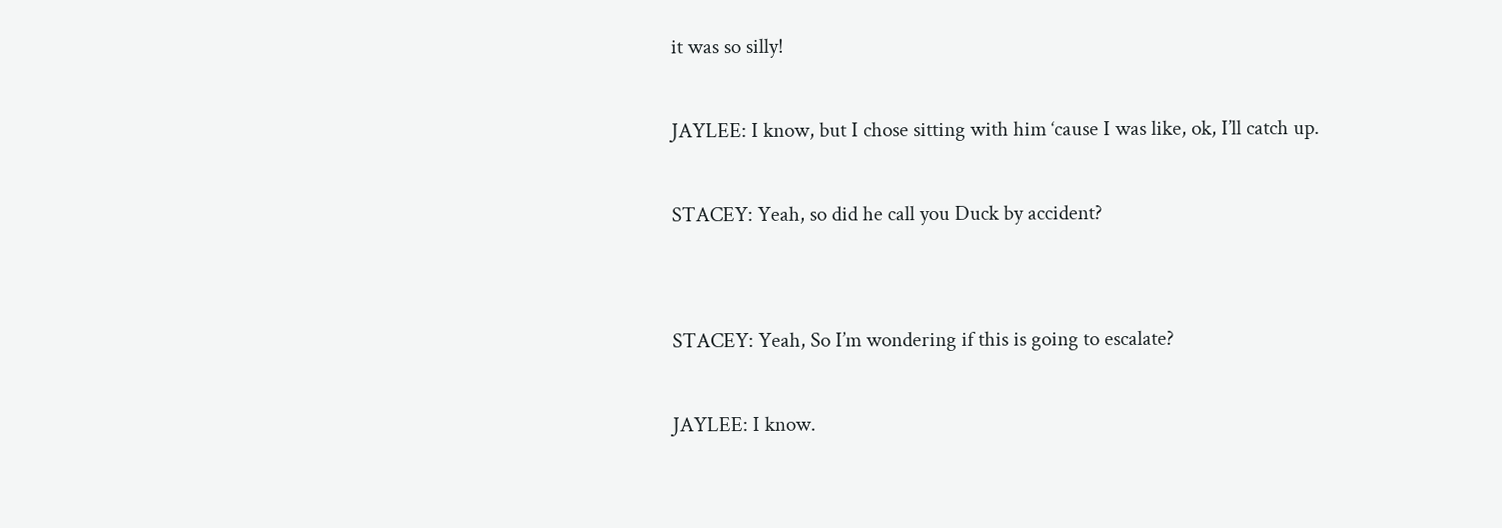it was so silly!

JAYLEE: I know, but I chose sitting with him ‘cause I was like, ok, I’ll catch up.

STACEY: Yeah, so did he call you Duck by accident?


STACEY: Yeah, So I’m wondering if this is going to escalate?

JAYLEE: I know.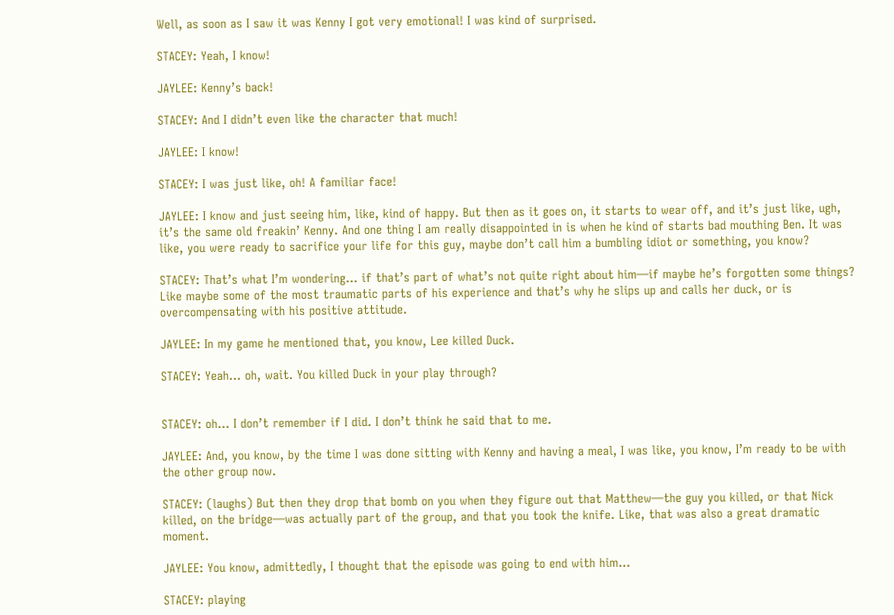Well, as soon as I saw it was Kenny I got very emotional! I was kind of surprised.

STACEY: Yeah, I know!

JAYLEE: Kenny’s back!

STACEY: And I didn’t even like the character that much!

JAYLEE: I know!

STACEY: I was just like, oh! A familiar face!

JAYLEE: I know and just seeing him, like, kind of happy. But then as it goes on, it starts to wear off, and it’s just like, ugh, it’s the same old freakin’ Kenny. And one thing I am really disappointed in is when he kind of starts bad mouthing Ben. It was like, you were ready to sacrifice your life for this guy, maybe don’t call him a bumbling idiot or something, you know?

STACEY: That’s what I’m wondering… if that’s part of what’s not quite right about him—if maybe he’s forgotten some things? Like maybe some of the most traumatic parts of his experience and that’s why he slips up and calls her duck, or is overcompensating with his positive attitude.

JAYLEE: In my game he mentioned that, you know, Lee killed Duck.

STACEY: Yeah… oh, wait. You killed Duck in your play through?


STACEY: oh… I don’t remember if I did. I don’t think he said that to me.

JAYLEE: And, you know, by the time I was done sitting with Kenny and having a meal, I was like, you know, I’m ready to be with the other group now.

STACEY: (laughs) But then they drop that bomb on you when they figure out that Matthew—the guy you killed, or that Nick killed, on the bridge—was actually part of the group, and that you took the knife. Like, that was also a great dramatic moment.

JAYLEE: You know, admittedly, I thought that the episode was going to end with him…

STACEY: playing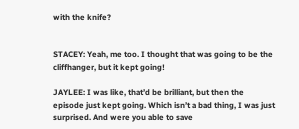with the knife?


STACEY: Yeah, me too. I thought that was going to be the cliffhanger, but it kept going!

JAYLEE: I was like, that’d be brilliant, but then the episode just kept going. Which isn’t a bad thing, I was just surprised. And were you able to save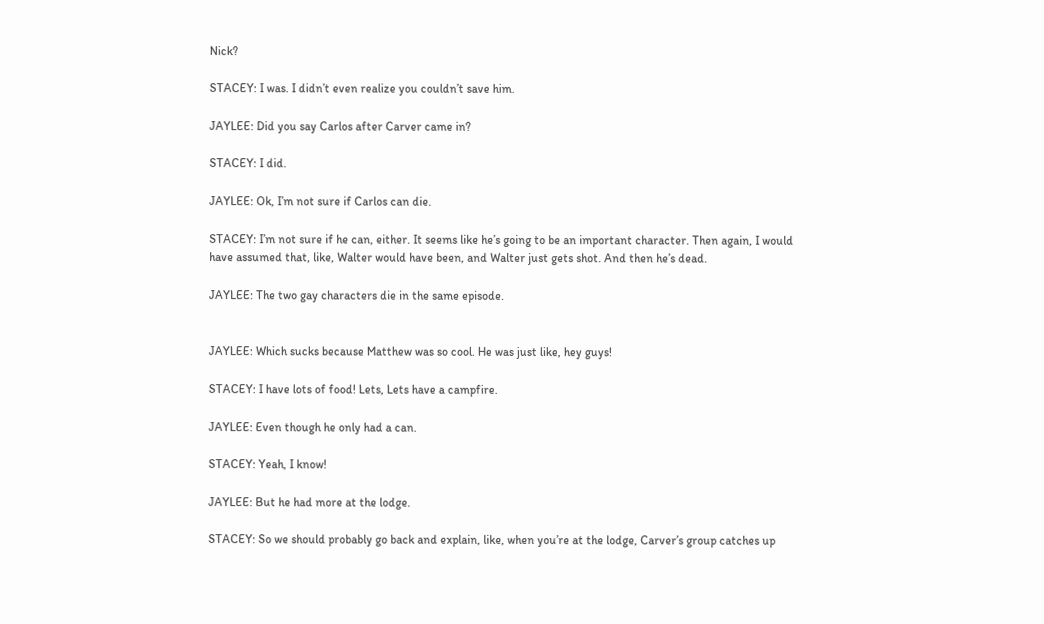Nick?

STACEY: I was. I didn’t even realize you couldn’t save him.

JAYLEE: Did you say Carlos after Carver came in?

STACEY: I did.

JAYLEE: Ok, I’m not sure if Carlos can die.

STACEY: I’m not sure if he can, either. It seems like he’s going to be an important character. Then again, I would have assumed that, like, Walter would have been, and Walter just gets shot. And then he’s dead.

JAYLEE: The two gay characters die in the same episode.


JAYLEE: Which sucks because Matthew was so cool. He was just like, hey guys!

STACEY: I have lots of food! Lets, Lets have a campfire.

JAYLEE: Even though he only had a can.

STACEY: Yeah, I know!

JAYLEE: But he had more at the lodge.

STACEY: So we should probably go back and explain, like, when you’re at the lodge, Carver’s group catches up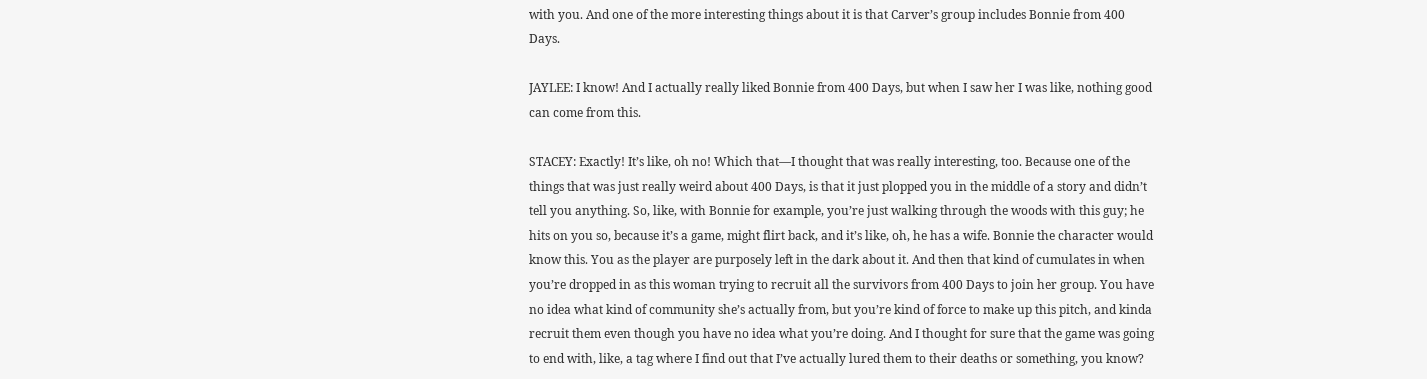with you. And one of the more interesting things about it is that Carver’s group includes Bonnie from 400 Days.

JAYLEE: I know! And I actually really liked Bonnie from 400 Days, but when I saw her I was like, nothing good can come from this.

STACEY: Exactly! It’s like, oh no! Which that—I thought that was really interesting, too. Because one of the things that was just really weird about 400 Days, is that it just plopped you in the middle of a story and didn’t tell you anything. So, like, with Bonnie for example, you’re just walking through the woods with this guy; he hits on you so, because it’s a game, might flirt back, and it’s like, oh, he has a wife. Bonnie the character would know this. You as the player are purposely left in the dark about it. And then that kind of cumulates in when you’re dropped in as this woman trying to recruit all the survivors from 400 Days to join her group. You have no idea what kind of community she’s actually from, but you’re kind of force to make up this pitch, and kinda recruit them even though you have no idea what you’re doing. And I thought for sure that the game was going to end with, like, a tag where I find out that I’ve actually lured them to their deaths or something, you know?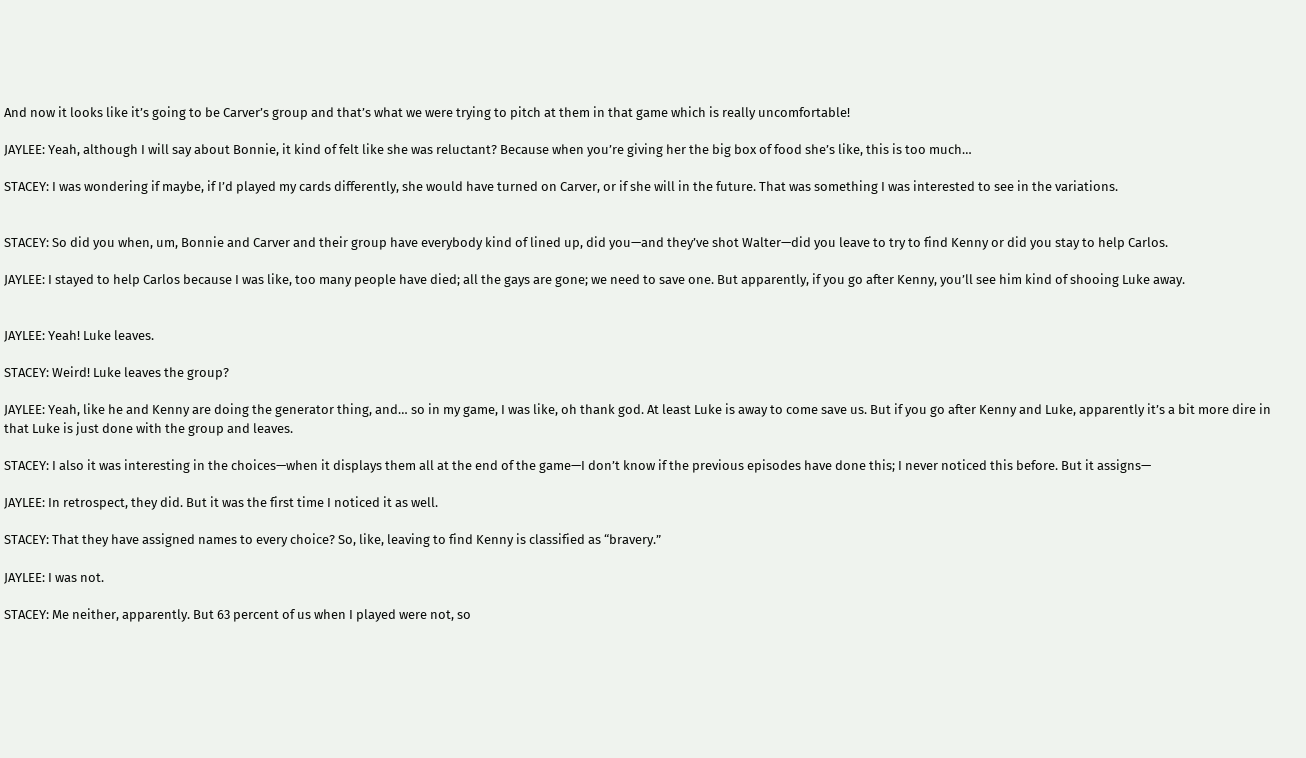And now it looks like it’s going to be Carver’s group and that’s what we were trying to pitch at them in that game which is really uncomfortable!

JAYLEE: Yeah, although I will say about Bonnie, it kind of felt like she was reluctant? Because when you’re giving her the big box of food she’s like, this is too much…

STACEY: I was wondering if maybe, if I’d played my cards differently, she would have turned on Carver, or if she will in the future. That was something I was interested to see in the variations.


STACEY: So did you when, um, Bonnie and Carver and their group have everybody kind of lined up, did you—and they’ve shot Walter—did you leave to try to find Kenny or did you stay to help Carlos.

JAYLEE: I stayed to help Carlos because I was like, too many people have died; all the gays are gone; we need to save one. But apparently, if you go after Kenny, you’ll see him kind of shooing Luke away.


JAYLEE: Yeah! Luke leaves.

STACEY: Weird! Luke leaves the group?

JAYLEE: Yeah, like he and Kenny are doing the generator thing, and… so in my game, I was like, oh thank god. At least Luke is away to come save us. But if you go after Kenny and Luke, apparently it’s a bit more dire in that Luke is just done with the group and leaves.

STACEY: I also it was interesting in the choices—when it displays them all at the end of the game—I don’t know if the previous episodes have done this; I never noticed this before. But it assigns—

JAYLEE: In retrospect, they did. But it was the first time I noticed it as well.

STACEY: That they have assigned names to every choice? So, like, leaving to find Kenny is classified as “bravery.”

JAYLEE: I was not.

STACEY: Me neither, apparently. But 63 percent of us when I played were not, so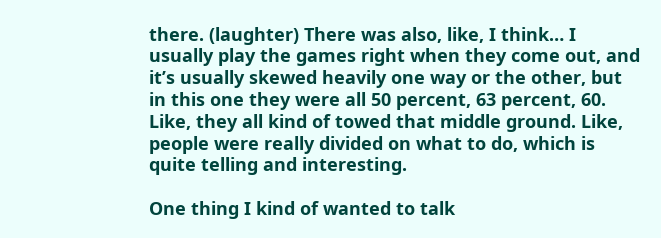there. (laughter) There was also, like, I think… I usually play the games right when they come out, and it’s usually skewed heavily one way or the other, but in this one they were all 50 percent, 63 percent, 60. Like, they all kind of towed that middle ground. Like, people were really divided on what to do, which is quite telling and interesting.

One thing I kind of wanted to talk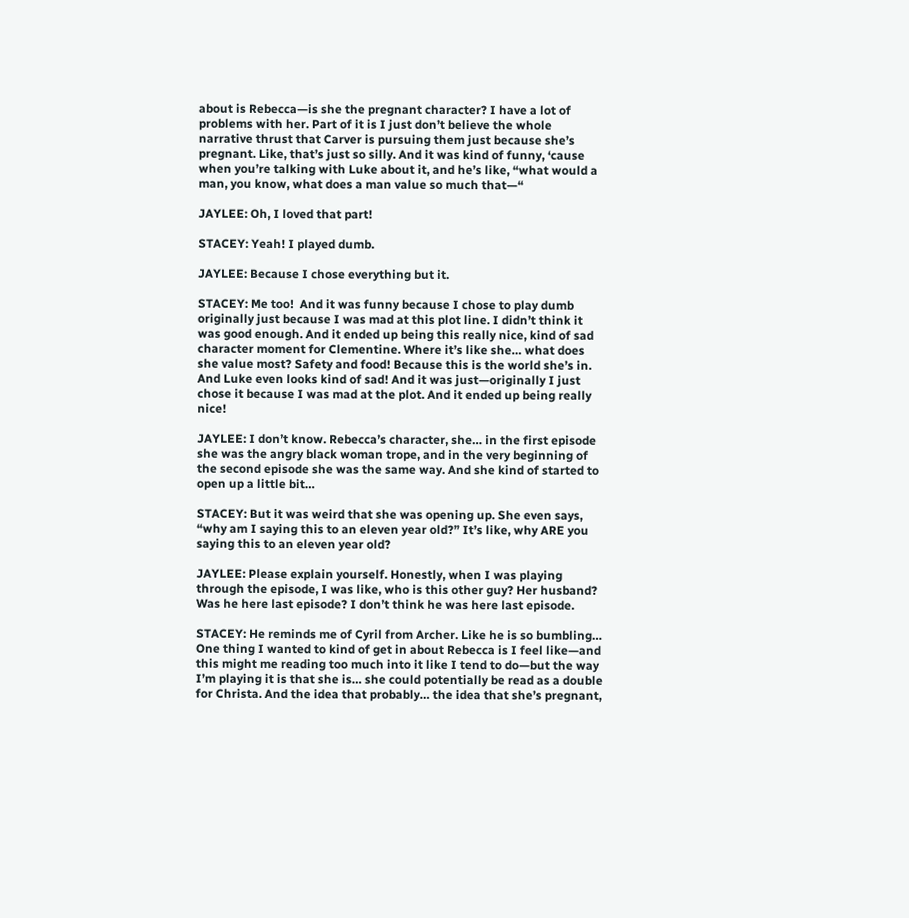about is Rebecca—is she the pregnant character? I have a lot of problems with her. Part of it is I just don’t believe the whole narrative thrust that Carver is pursuing them just because she’s pregnant. Like, that’s just so silly. And it was kind of funny, ‘cause when you’re talking with Luke about it, and he’s like, “what would a man, you know, what does a man value so much that—“

JAYLEE: Oh, I loved that part!

STACEY: Yeah! I played dumb.

JAYLEE: Because I chose everything but it.

STACEY: Me too!  And it was funny because I chose to play dumb originally just because I was mad at this plot line. I didn’t think it was good enough. And it ended up being this really nice, kind of sad character moment for Clementine. Where it’s like she… what does she value most? Safety and food! Because this is the world she’s in. And Luke even looks kind of sad! And it was just—originally I just chose it because I was mad at the plot. And it ended up being really nice!

JAYLEE: I don’t know. Rebecca’s character, she… in the first episode she was the angry black woman trope, and in the very beginning of the second episode she was the same way. And she kind of started to open up a little bit…

STACEY: But it was weird that she was opening up. She even says, “why am I saying this to an eleven year old?” It’s like, why ARE you saying this to an eleven year old?

JAYLEE: Please explain yourself. Honestly, when I was playing through the episode, I was like, who is this other guy? Her husband? Was he here last episode? I don’t think he was here last episode.

STACEY: He reminds me of Cyril from Archer. Like he is so bumbling… One thing I wanted to kind of get in about Rebecca is I feel like—and this might me reading too much into it like I tend to do—but the way I’m playing it is that she is… she could potentially be read as a double for Christa. And the idea that probably… the idea that she’s pregnant,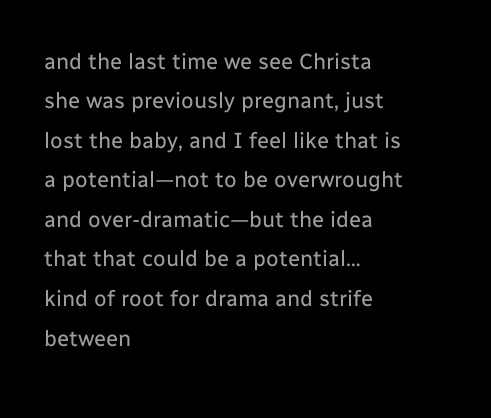and the last time we see Christa she was previously pregnant, just lost the baby, and I feel like that is a potential—not to be overwrought and over-dramatic—but the idea that that could be a potential… kind of root for drama and strife between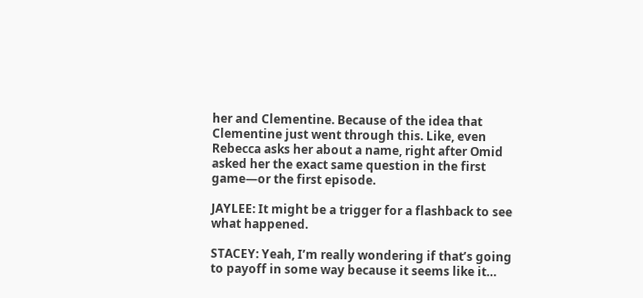her and Clementine. Because of the idea that Clementine just went through this. Like, even Rebecca asks her about a name, right after Omid asked her the exact same question in the first game—or the first episode.

JAYLEE: It might be a trigger for a flashback to see what happened.

STACEY: Yeah, I’m really wondering if that’s going to payoff in some way because it seems like it…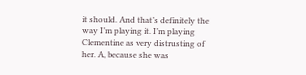it should. And that’s definitely the way I’m playing it. I’m playing Clementine as very distrusting of her. A, because she was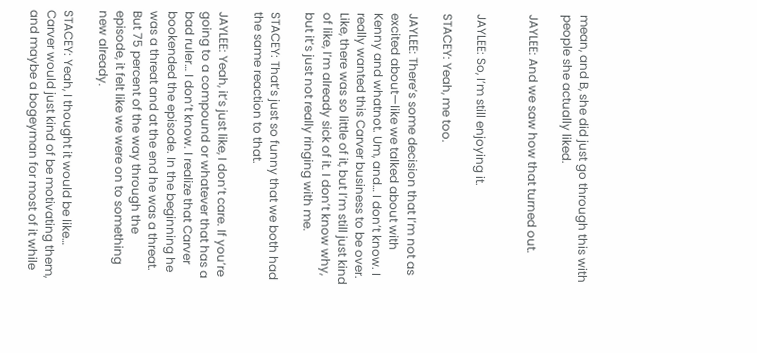mean, and B, she did just go through this with people she actually liked.

JAYLEE: And we saw how that turned out.


JAYLEE: So, I’m still enjoying it.

STACEY: Yeah, me too.

JAYLEE: There’s some decision that I’m not as excited about—like we talked about with Kenny and whatnot. Um, and… I don’t know. I really wanted this Carver business to be over. Like, there was so little of it, but I’m still just kind of like, I’m already sick of it. I don’t know why, but it’s just not really ringing with me.

STACEY: That’s just so funny that we both had the same reaction to that.

JAYLEE: Yeah, it’s just like, I don’t care. If you’re going to a compound or whatever that has a bad ruler… I don’t know. I realize that Carver bookended the episode. In the beginning he was a threat and at the end he was a threat. But 75 percent of the way through the episode, it felt like we were on to something new already.

STACEY: Yeah, I thought it would be like… Carver would just kind of be motivating them, and maybe a bogeyman for most of it while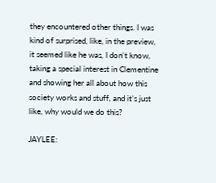they encountered other things. I was kind of surprised, like, in the preview, it seemed like he was, I don’t know, taking a special interest in Clementine and showing her all about how this society works and stuff, and it’s just like, why would we do this?

JAYLEE: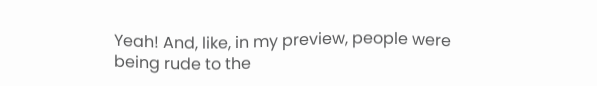Yeah! And, like, in my preview, people were being rude to the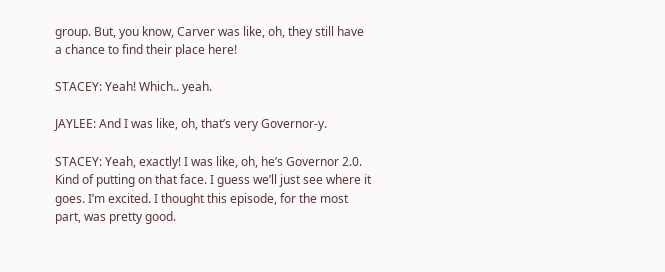group. But, you know, Carver was like, oh, they still have a chance to find their place here!

STACEY: Yeah! Which.. yeah.

JAYLEE: And I was like, oh, that’s very Governor-y.

STACEY: Yeah, exactly! I was like, oh, he’s Governor 2.0. Kind of putting on that face. I guess we’ll just see where it goes. I’m excited. I thought this episode, for the most part, was pretty good.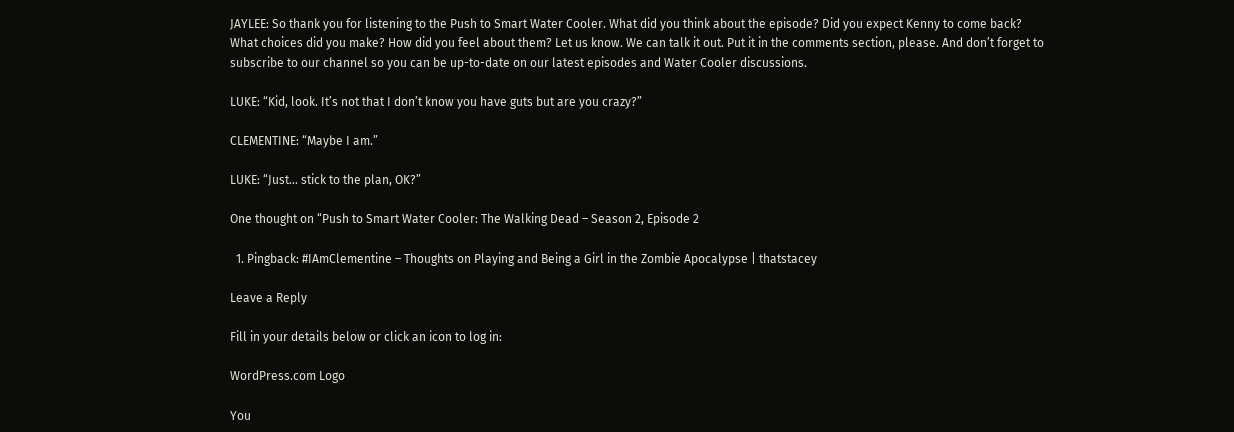JAYLEE: So thank you for listening to the Push to Smart Water Cooler. What did you think about the episode? Did you expect Kenny to come back? What choices did you make? How did you feel about them? Let us know. We can talk it out. Put it in the comments section, please. And don’t forget to subscribe to our channel so you can be up-to-date on our latest episodes and Water Cooler discussions.

LUKE: “Kid, look. It’s not that I don’t know you have guts but are you crazy?”

CLEMENTINE: “Maybe I am.”

LUKE: “Just… stick to the plan, OK?”

One thought on “Push to Smart Water Cooler: The Walking Dead – Season 2, Episode 2

  1. Pingback: #IAmClementine – Thoughts on Playing and Being a Girl in the Zombie Apocalypse | thatstacey

Leave a Reply

Fill in your details below or click an icon to log in:

WordPress.com Logo

You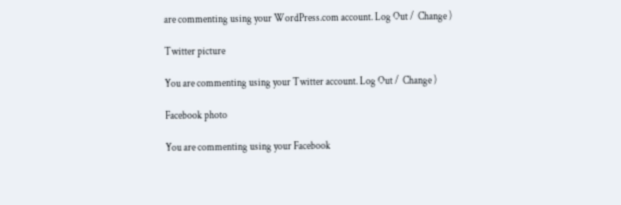are commenting using your WordPress.com account. Log Out /  Change )

Twitter picture

You are commenting using your Twitter account. Log Out /  Change )

Facebook photo

You are commenting using your Facebook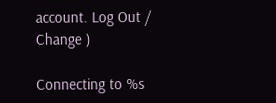account. Log Out /  Change )

Connecting to %s